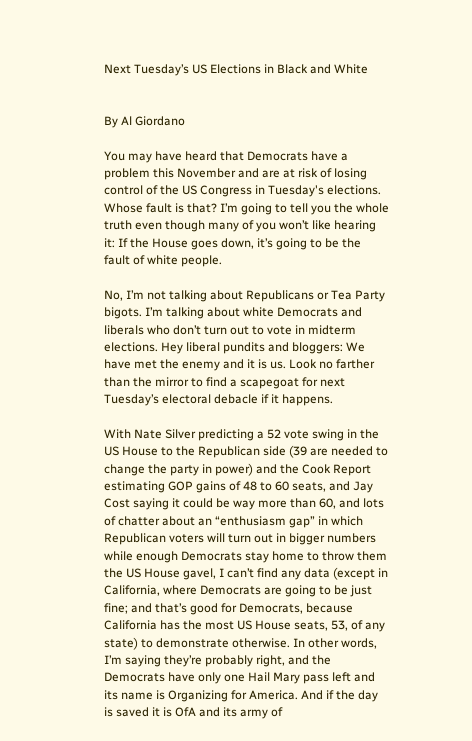Next Tuesday’s US Elections in Black and White


By Al Giordano

You may have heard that Democrats have a problem this November and are at risk of losing control of the US Congress in Tuesday's elections. Whose fault is that? I’m going to tell you the whole truth even though many of you won’t like hearing it: If the House goes down, it’s going to be the fault of white people.

No, I’m not talking about Republicans or Tea Party bigots. I’m talking about white Democrats and liberals who don’t turn out to vote in midterm elections. Hey liberal pundits and bloggers: We have met the enemy and it is us. Look no farther than the mirror to find a scapegoat for next Tuesday’s electoral debacle if it happens.

With Nate Silver predicting a 52 vote swing in the US House to the Republican side (39 are needed to change the party in power) and the Cook Report estimating GOP gains of 48 to 60 seats, and Jay Cost saying it could be way more than 60, and lots of chatter about an “enthusiasm gap” in which Republican voters will turn out in bigger numbers while enough Democrats stay home to throw them the US House gavel, I can’t find any data (except in California, where Democrats are going to be just fine; and that’s good for Democrats, because California has the most US House seats, 53, of any state) to demonstrate otherwise. In other words, I’m saying they’re probably right, and the Democrats have only one Hail Mary pass left and its name is Organizing for America. And if the day is saved it is OfA and its army of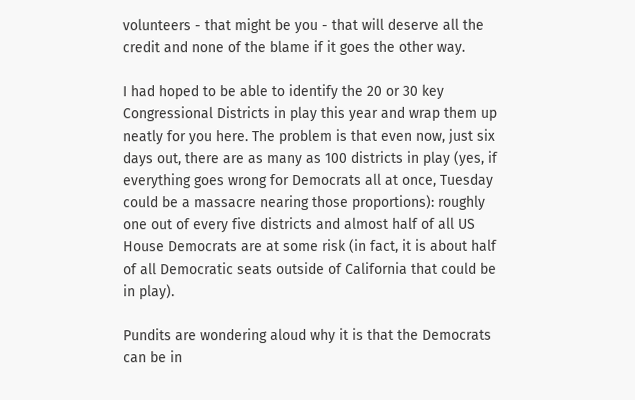volunteers - that might be you - that will deserve all the credit and none of the blame if it goes the other way.

I had hoped to be able to identify the 20 or 30 key Congressional Districts in play this year and wrap them up neatly for you here. The problem is that even now, just six days out, there are as many as 100 districts in play (yes, if everything goes wrong for Democrats all at once, Tuesday could be a massacre nearing those proportions): roughly one out of every five districts and almost half of all US House Democrats are at some risk (in fact, it is about half of all Democratic seats outside of California that could be in play).

Pundits are wondering aloud why it is that the Democrats can be in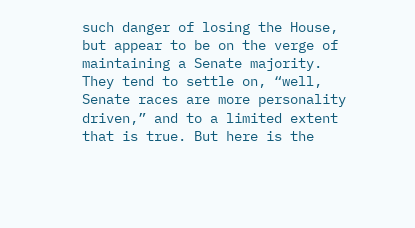such danger of losing the House, but appear to be on the verge of maintaining a Senate majority. They tend to settle on, “well, Senate races are more personality driven,” and to a limited extent that is true. But here is the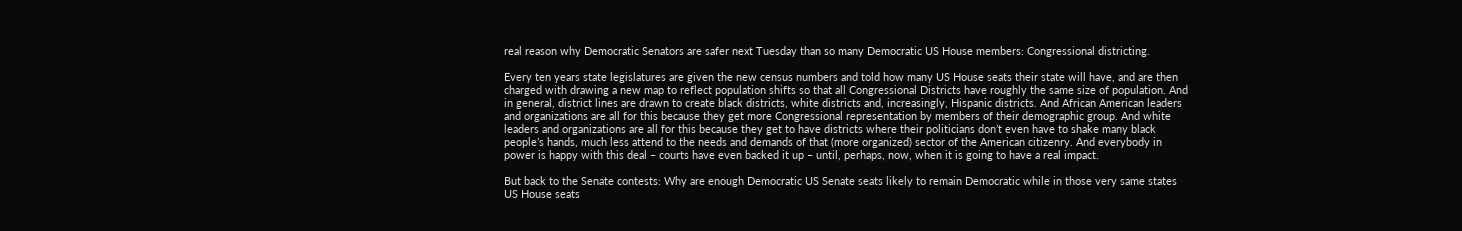real reason why Democratic Senators are safer next Tuesday than so many Democratic US House members: Congressional districting.

Every ten years state legislatures are given the new census numbers and told how many US House seats their state will have, and are then charged with drawing a new map to reflect population shifts so that all Congressional Districts have roughly the same size of population. And in general, district lines are drawn to create black districts, white districts and, increasingly, Hispanic districts. And African American leaders and organizations are all for this because they get more Congressional representation by members of their demographic group. And white leaders and organizations are all for this because they get to have districts where their politicians don’t even have to shake many black people’s hands, much less attend to the needs and demands of that (more organized) sector of the American citizenry. And everybody in power is happy with this deal – courts have even backed it up – until, perhaps, now, when it is going to have a real impact.

But back to the Senate contests: Why are enough Democratic US Senate seats likely to remain Democratic while in those very same states US House seats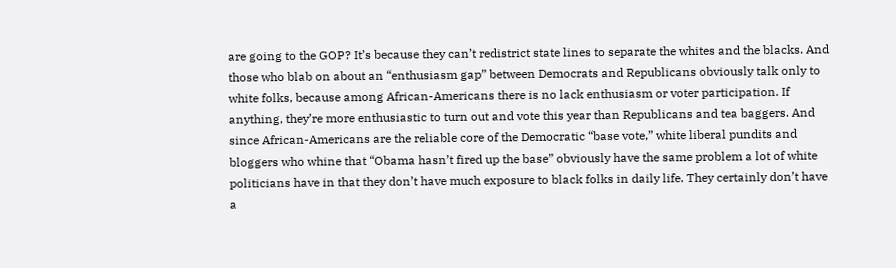are going to the GOP? It’s because they can’t redistrict state lines to separate the whites and the blacks. And those who blab on about an “enthusiasm gap” between Democrats and Republicans obviously talk only to white folks, because among African-Americans there is no lack enthusiasm or voter participation. If anything, they’re more enthusiastic to turn out and vote this year than Republicans and tea baggers. And since African-Americans are the reliable core of the Democratic “base vote,” white liberal pundits and bloggers who whine that “Obama hasn’t fired up the base” obviously have the same problem a lot of white politicians have in that they don’t have much exposure to black folks in daily life. They certainly don’t have a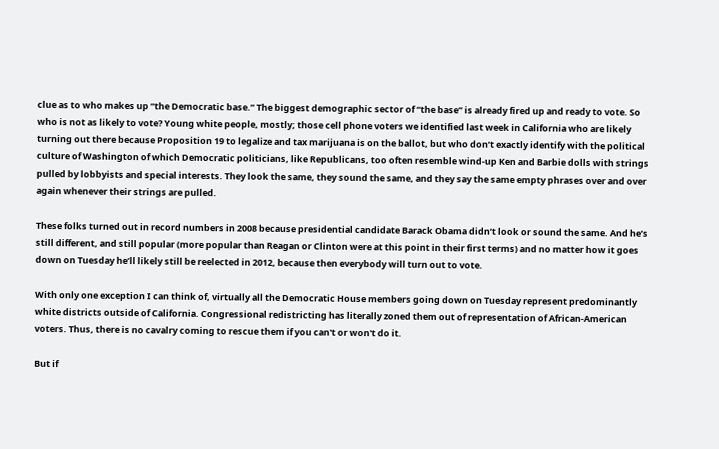clue as to who makes up “the Democratic base.” The biggest demographic sector of “the base” is already fired up and ready to vote. So who is not as likely to vote? Young white people, mostly; those cell phone voters we identified last week in California who are likely turning out there because Proposition 19 to legalize and tax marijuana is on the ballot, but who don’t exactly identify with the political culture of Washington of which Democratic politicians, like Republicans, too often resemble wind-up Ken and Barbie dolls with strings pulled by lobbyists and special interests. They look the same, they sound the same, and they say the same empty phrases over and over again whenever their strings are pulled.

These folks turned out in record numbers in 2008 because presidential candidate Barack Obama didn’t look or sound the same. And he’s still different, and still popular (more popular than Reagan or Clinton were at this point in their first terms) and no matter how it goes down on Tuesday he’ll likely still be reelected in 2012, because then everybody will turn out to vote.

With only one exception I can think of, virtually all the Democratic House members going down on Tuesday represent predominantly white districts outside of California. Congressional redistricting has literally zoned them out of representation of African-American voters. Thus, there is no cavalry coming to rescue them if you can't or won't do it.

But if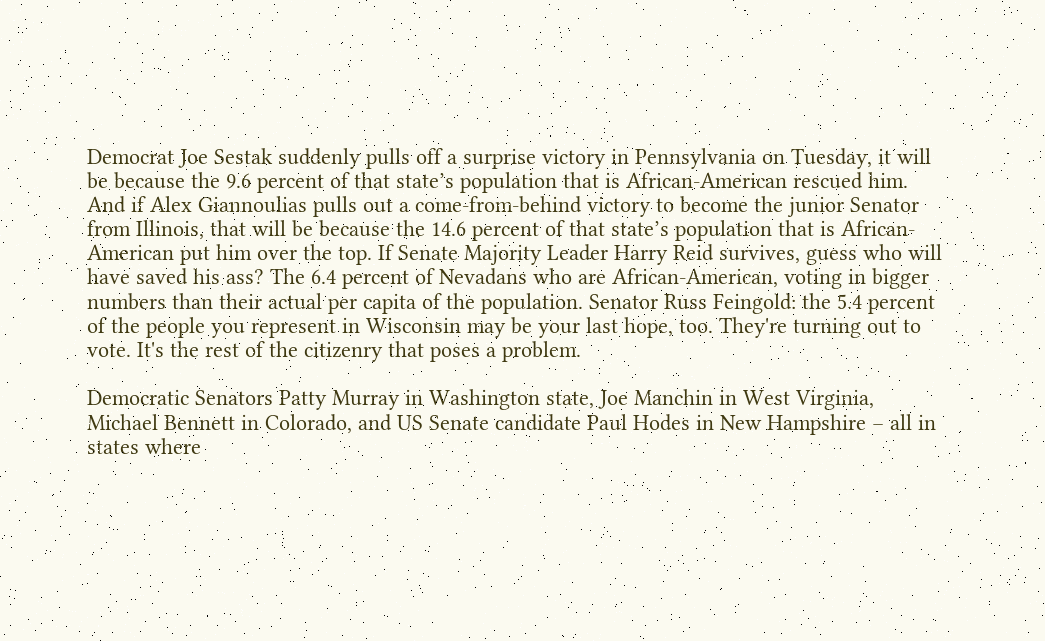Democrat Joe Sestak suddenly pulls off a surprise victory in Pennsylvania on Tuesday, it will be because the 9.6 percent of that state’s population that is African-American rescued him. And if Alex Giannoulias pulls out a come-from-behind victory to become the junior Senator from Illinois, that will be because the 14.6 percent of that state’s population that is African-American put him over the top. If Senate Majority Leader Harry Reid survives, guess who will have saved his ass? The 6.4 percent of Nevadans who are African-American, voting in bigger numbers than their actual per capita of the population. Senator Russ Feingold: the 5.4 percent of the people you represent in Wisconsin may be your last hope, too. They're turning out to vote. It's the rest of the citizenry that poses a problem.

Democratic Senators Patty Murray in Washington state, Joe Manchin in West Virginia, Michael Bennett in Colorado, and US Senate candidate Paul Hodes in New Hampshire – all in states where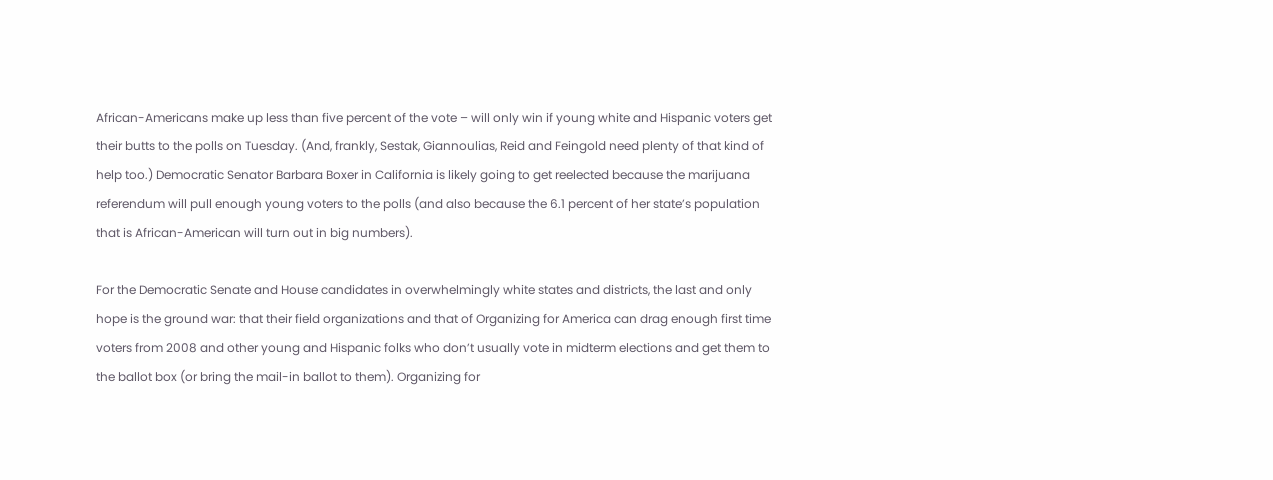African-Americans make up less than five percent of the vote – will only win if young white and Hispanic voters get their butts to the polls on Tuesday. (And, frankly, Sestak, Giannoulias, Reid and Feingold need plenty of that kind of help too.) Democratic Senator Barbara Boxer in California is likely going to get reelected because the marijuana referendum will pull enough young voters to the polls (and also because the 6.1 percent of her state’s population that is African-American will turn out in big numbers).

For the Democratic Senate and House candidates in overwhelmingly white states and districts, the last and only hope is the ground war: that their field organizations and that of Organizing for America can drag enough first time voters from 2008 and other young and Hispanic folks who don’t usually vote in midterm elections and get them to the ballot box (or bring the mail-in ballot to them). Organizing for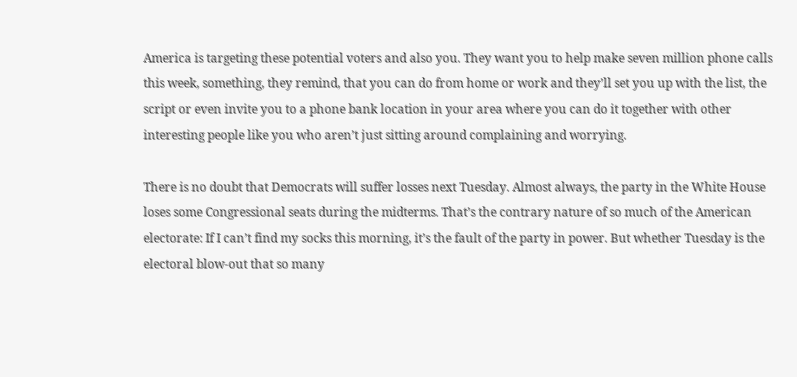America is targeting these potential voters and also you. They want you to help make seven million phone calls this week, something, they remind, that you can do from home or work and they’ll set you up with the list, the script or even invite you to a phone bank location in your area where you can do it together with other interesting people like you who aren’t just sitting around complaining and worrying.

There is no doubt that Democrats will suffer losses next Tuesday. Almost always, the party in the White House loses some Congressional seats during the midterms. That’s the contrary nature of so much of the American electorate: If I can’t find my socks this morning, it’s the fault of the party in power. But whether Tuesday is the electoral blow-out that so many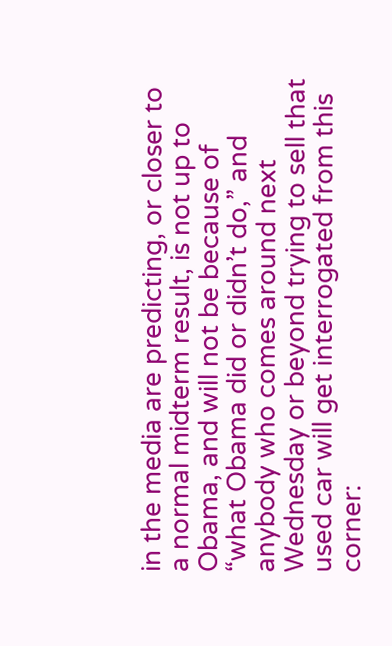in the media are predicting, or closer to a normal midterm result, is not up to Obama, and will not be because of “what Obama did or didn’t do,” and anybody who comes around next Wednesday or beyond trying to sell that used car will get interrogated from this corner: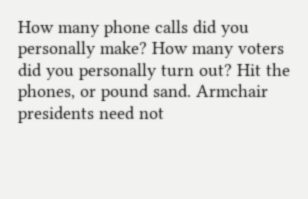How many phone calls did you personally make? How many voters did you personally turn out? Hit the phones, or pound sand. Armchair presidents need not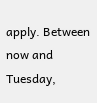apply. Between now and Tuesday,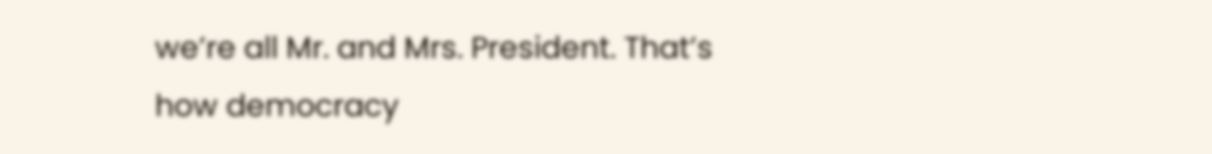we’re all Mr. and Mrs. President. That’s how democracy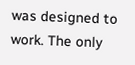was designed to work. The only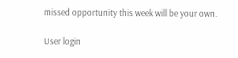missed opportunity this week will be your own.

User login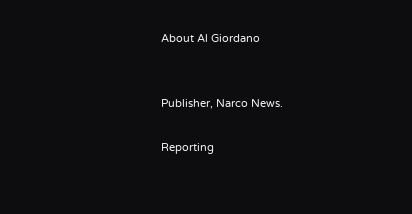About Al Giordano


Publisher, Narco News.

Reporting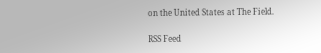on the United States at The Field.

RSS Feed